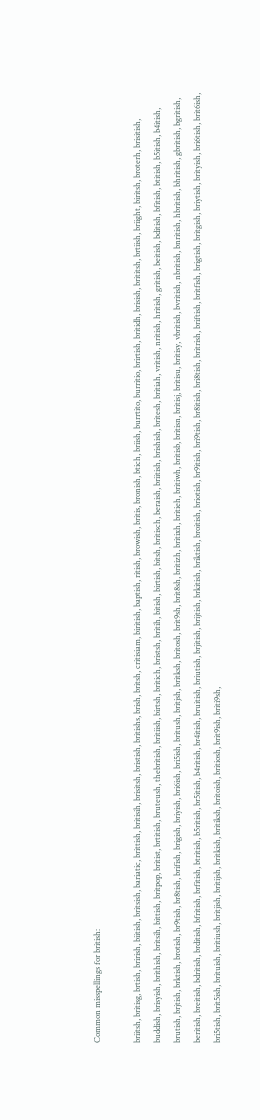Common misspellings for british:

briitsh, britisg, brtish, brirish, biitish, britsish, bariatic, brittish, britisih, brisitsh, bristish, britishs, brish, britsh, critisiam, biritish, baptish, ritish, browish, britis, bronish, btich, briish, burrtito, burritio, brirtish, britidh, brisish, brititsh, brtiish, briight, biritsh, broterh, brisitish, buddish, brisyish, brithish, britsih, bittish, britpop, britist, brtitish, bruteush, thebritish, britiish, birtsh, britich, bristsh, britih, bitish, birtish, bitsh, britisch, beraish, briitish, brishish, britesh, britiah, vritish, nritish, hritish, gritish, beitish, bditish, bfitish, btitish, b5itish, b4itish, brutish, brjtish, brktish, brotish, br9tish, br8tish, brifish, brigish, briyish, bri6ish, bri5ish, britush, britjsh, britksh, britosh, brit9sh, brit8sh, britizh, britixh, britieh, britiwh, britisb, britisn, britisj, britisu, britisy, vbritish, bvritish, nbritish, bnritish, hbritish, bhritish, gbritish, bgritish, beritish, breitish, bdritish, brditish, bfritish, brfitish, btritish, b5ritish, br5itish, b4ritish, br4itish, bruitish, briutish, brjitish, brijtish, brkitish, briktish, broitish, briotish, br9itish, bri9tish, br8itish, bri8tish, britrish, briftish, britfish, brigtish, britgish, briytish, brityish, bri6tish, brit6ish, bri5tish, brit5ish, brituish, britiush, britjish, britijsh, britkish, britiksh, britoish, britiosh, brit9ish, briti9sh,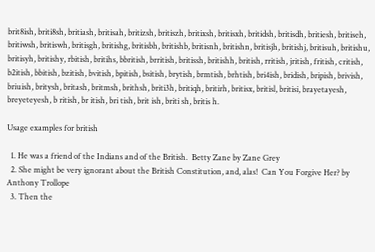brit8ish, briti8sh, britiash, britisah, britizsh, britiszh, britixsh, britisxh, britidsh, britisdh, britiesh, britiseh, britiwsh, britiswh, britisgh, britishg, britisbh, britishb, britisnh, britishn, britisjh, britishj, britisuh, britishu, britisyh, britishy, rbitish, britihs, bbritish, brritish, britissh, britishh, british, rritish, jritish, fritish, critish, b2itish, bbitish, bzitish, bvitish, bpitish, bsitish, brytish, brmtish, brhtish, bri4ish, bridish, bripish, brivish, briuish, britysh, britash, britmsh, brithsh, briti3h, britiqh, britirh, britisx, britisl, britisi, brayetayesh, breyeteyesh, b ritish, br itish, bri tish, brit ish, briti sh, britis h.

Usage examples for british

  1. He was a friend of the Indians and of the British.  Betty Zane by Zane Grey
  2. She might be very ignorant about the British Constitution, and, alas!  Can You Forgive Her? by Anthony Trollope
  3. Then the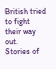British tried to fight their way out.  Stories of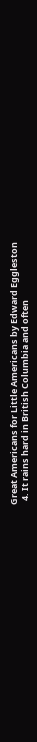Great Americans for Little Americans by Edward Eggleston
  4. It rains hard in British Columbia and often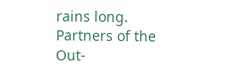rains long.  Partners of the Out-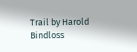Trail by Harold Bindloss